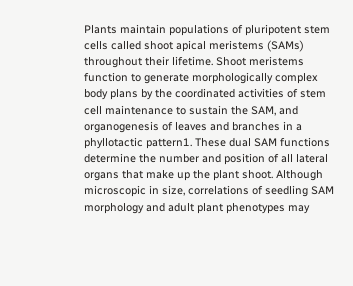Plants maintain populations of pluripotent stem cells called shoot apical meristems (SAMs) throughout their lifetime. Shoot meristems function to generate morphologically complex body plans by the coordinated activities of stem cell maintenance to sustain the SAM, and organogenesis of leaves and branches in a phyllotactic pattern1. These dual SAM functions determine the number and position of all lateral organs that make up the plant shoot. Although microscopic in size, correlations of seedling SAM morphology and adult plant phenotypes may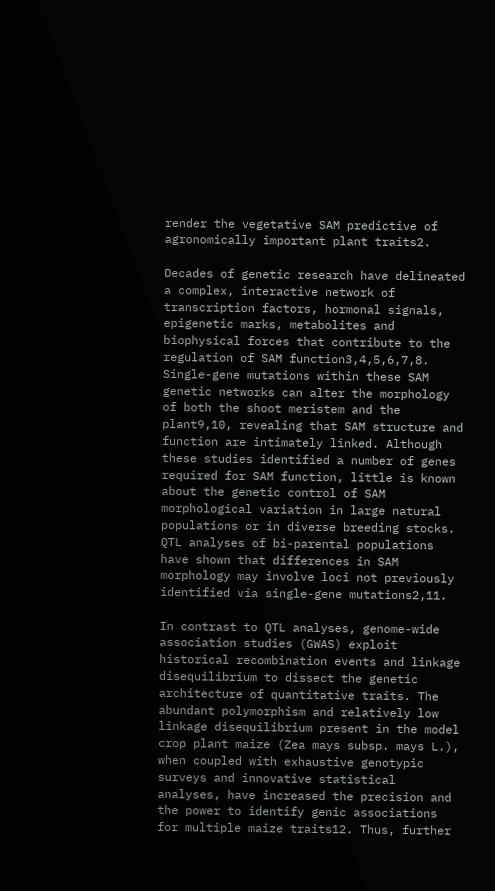render the vegetative SAM predictive of agronomically important plant traits2.

Decades of genetic research have delineated a complex, interactive network of transcription factors, hormonal signals, epigenetic marks, metabolites and biophysical forces that contribute to the regulation of SAM function3,4,5,6,7,8. Single-gene mutations within these SAM genetic networks can alter the morphology of both the shoot meristem and the plant9,10, revealing that SAM structure and function are intimately linked. Although these studies identified a number of genes required for SAM function, little is known about the genetic control of SAM morphological variation in large natural populations or in diverse breeding stocks. QTL analyses of bi-parental populations have shown that differences in SAM morphology may involve loci not previously identified via single-gene mutations2,11.

In contrast to QTL analyses, genome-wide association studies (GWAS) exploit historical recombination events and linkage disequilibrium to dissect the genetic architecture of quantitative traits. The abundant polymorphism and relatively low linkage disequilibrium present in the model crop plant maize (Zea mays subsp. mays L.), when coupled with exhaustive genotypic surveys and innovative statistical analyses, have increased the precision and the power to identify genic associations for multiple maize traits12. Thus, further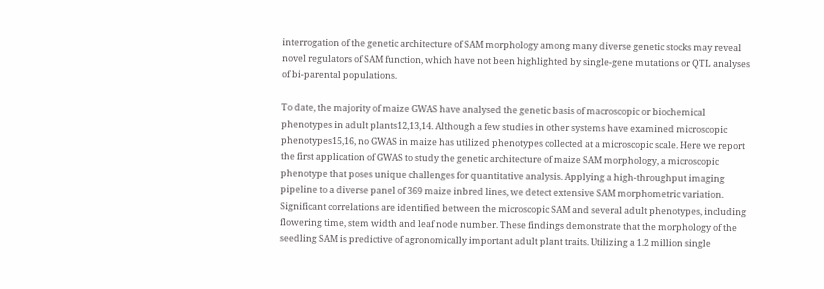interrogation of the genetic architecture of SAM morphology among many diverse genetic stocks may reveal novel regulators of SAM function, which have not been highlighted by single-gene mutations or QTL analyses of bi-parental populations.

To date, the majority of maize GWAS have analysed the genetic basis of macroscopic or biochemical phenotypes in adult plants12,13,14. Although a few studies in other systems have examined microscopic phenotypes15,16, no GWAS in maize has utilized phenotypes collected at a microscopic scale. Here we report the first application of GWAS to study the genetic architecture of maize SAM morphology, a microscopic phenotype that poses unique challenges for quantitative analysis. Applying a high-throughput imaging pipeline to a diverse panel of 369 maize inbred lines, we detect extensive SAM morphometric variation. Significant correlations are identified between the microscopic SAM and several adult phenotypes, including flowering time, stem width and leaf node number. These findings demonstrate that the morphology of the seedling SAM is predictive of agronomically important adult plant traits. Utilizing a 1.2 million single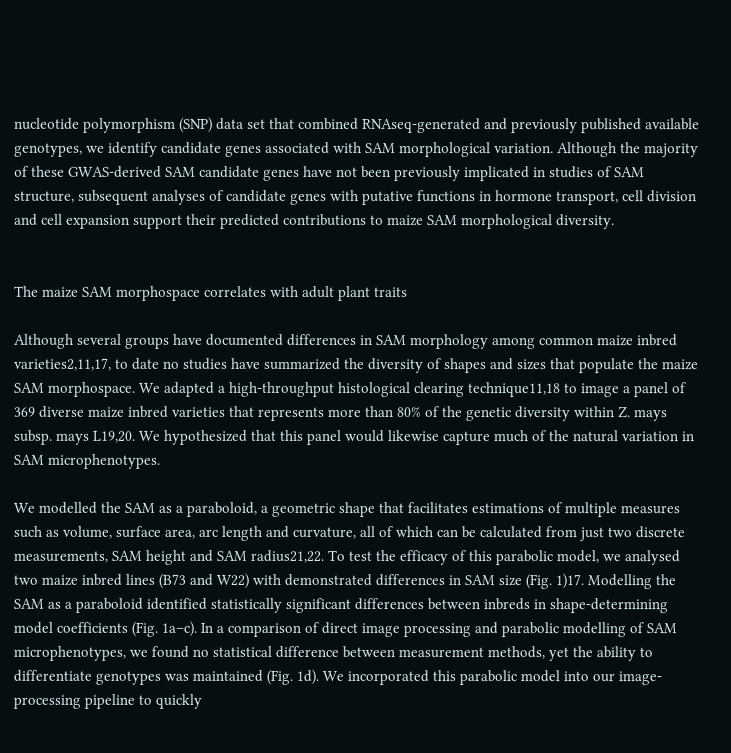nucleotide polymorphism (SNP) data set that combined RNAseq-generated and previously published available genotypes, we identify candidate genes associated with SAM morphological variation. Although the majority of these GWAS-derived SAM candidate genes have not been previously implicated in studies of SAM structure, subsequent analyses of candidate genes with putative functions in hormone transport, cell division and cell expansion support their predicted contributions to maize SAM morphological diversity.


The maize SAM morphospace correlates with adult plant traits

Although several groups have documented differences in SAM morphology among common maize inbred varieties2,11,17, to date no studies have summarized the diversity of shapes and sizes that populate the maize SAM morphospace. We adapted a high-throughput histological clearing technique11,18 to image a panel of 369 diverse maize inbred varieties that represents more than 80% of the genetic diversity within Z. mays subsp. mays L19,20. We hypothesized that this panel would likewise capture much of the natural variation in SAM microphenotypes.

We modelled the SAM as a paraboloid, a geometric shape that facilitates estimations of multiple measures such as volume, surface area, arc length and curvature, all of which can be calculated from just two discrete measurements, SAM height and SAM radius21,22. To test the efficacy of this parabolic model, we analysed two maize inbred lines (B73 and W22) with demonstrated differences in SAM size (Fig. 1)17. Modelling the SAM as a paraboloid identified statistically significant differences between inbreds in shape-determining model coefficients (Fig. 1a–c). In a comparison of direct image processing and parabolic modelling of SAM microphenotypes, we found no statistical difference between measurement methods, yet the ability to differentiate genotypes was maintained (Fig. 1d). We incorporated this parabolic model into our image-processing pipeline to quickly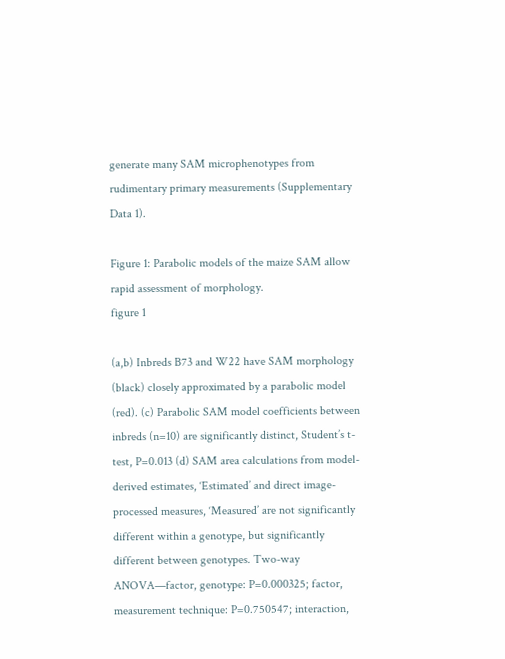generate many SAM microphenotypes from rudimentary primary measurements (Supplementary Data 1).

Figure 1: Parabolic models of the maize SAM allow rapid assessment of morphology.
figure 1

(a,b) Inbreds B73 and W22 have SAM morphology (black) closely approximated by a parabolic model (red). (c) Parabolic SAM model coefficients between inbreds (n=10) are significantly distinct, Student’s t-test, P=0.013 (d) SAM area calculations from model-derived estimates, ‘Estimated’ and direct image-processed measures, ‘Measured’ are not significantly different within a genotype, but significantly different between genotypes. Two-way ANOVA—factor, genotype: P=0.000325; factor, measurement technique: P=0.750547; interaction,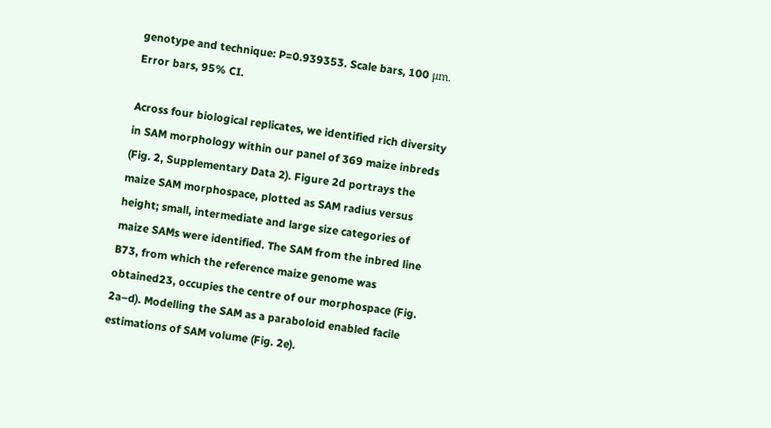genotype and technique: P=0.939353. Scale bars, 100 μm. Error bars, 95% CI.

Across four biological replicates, we identified rich diversity in SAM morphology within our panel of 369 maize inbreds (Fig. 2, Supplementary Data 2). Figure 2d portrays the maize SAM morphospace, plotted as SAM radius versus height; small, intermediate and large size categories of maize SAMs were identified. The SAM from the inbred line B73, from which the reference maize genome was obtained23, occupies the centre of our morphospace (Fig. 2a–d). Modelling the SAM as a paraboloid enabled facile estimations of SAM volume (Fig. 2e).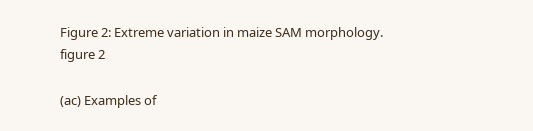Figure 2: Extreme variation in maize SAM morphology.
figure 2

(ac) Examples of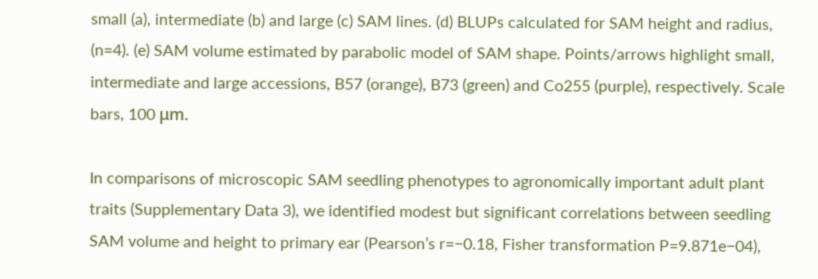small (a), intermediate (b) and large (c) SAM lines. (d) BLUPs calculated for SAM height and radius, (n=4). (e) SAM volume estimated by parabolic model of SAM shape. Points/arrows highlight small, intermediate and large accessions, B57 (orange), B73 (green) and Co255 (purple), respectively. Scale bars, 100 μm.

In comparisons of microscopic SAM seedling phenotypes to agronomically important adult plant traits (Supplementary Data 3), we identified modest but significant correlations between seedling SAM volume and height to primary ear (Pearson’s r=−0.18, Fisher transformation P=9.871e−04),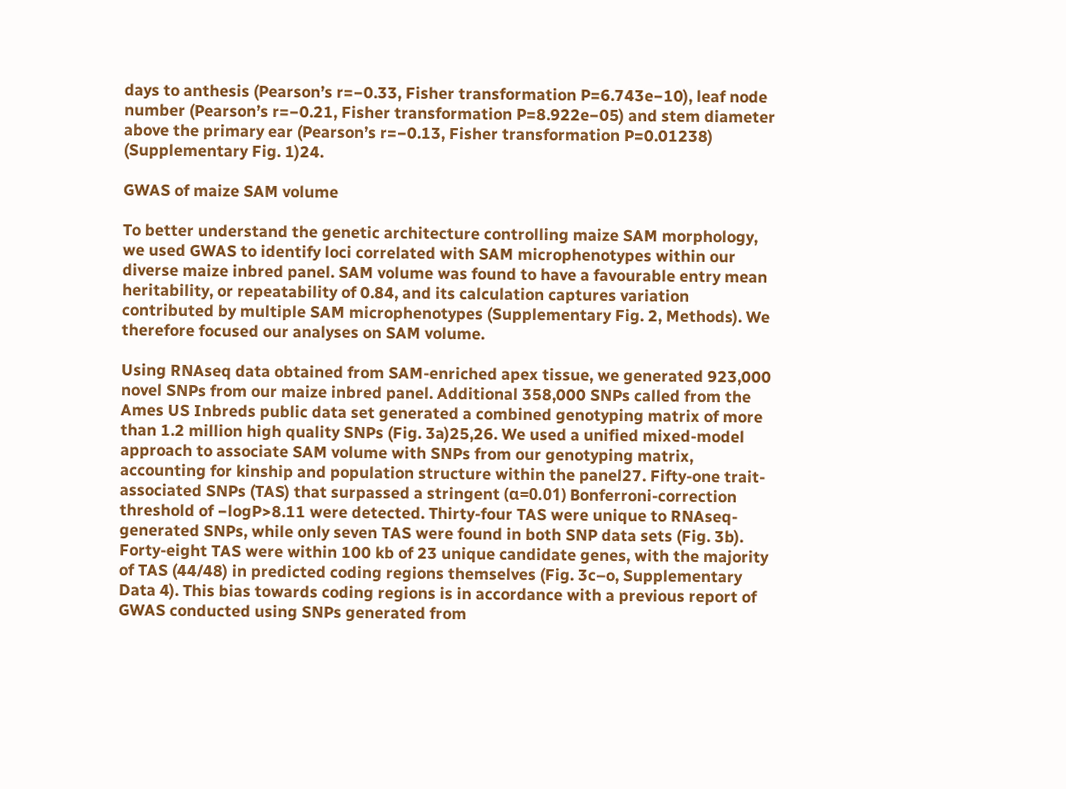days to anthesis (Pearson’s r=−0.33, Fisher transformation P=6.743e−10), leaf node number (Pearson’s r=−0.21, Fisher transformation P=8.922e−05) and stem diameter above the primary ear (Pearson’s r=−0.13, Fisher transformation P=0.01238) (Supplementary Fig. 1)24.

GWAS of maize SAM volume

To better understand the genetic architecture controlling maize SAM morphology, we used GWAS to identify loci correlated with SAM microphenotypes within our diverse maize inbred panel. SAM volume was found to have a favourable entry mean heritability, or repeatability of 0.84, and its calculation captures variation contributed by multiple SAM microphenotypes (Supplementary Fig. 2, Methods). We therefore focused our analyses on SAM volume.

Using RNAseq data obtained from SAM-enriched apex tissue, we generated 923,000 novel SNPs from our maize inbred panel. Additional 358,000 SNPs called from the Ames US Inbreds public data set generated a combined genotyping matrix of more than 1.2 million high quality SNPs (Fig. 3a)25,26. We used a unified mixed-model approach to associate SAM volume with SNPs from our genotyping matrix, accounting for kinship and population structure within the panel27. Fifty-one trait-associated SNPs (TAS) that surpassed a stringent (α=0.01) Bonferroni-correction threshold of −logP>8.11 were detected. Thirty-four TAS were unique to RNAseq-generated SNPs, while only seven TAS were found in both SNP data sets (Fig. 3b). Forty-eight TAS were within 100 kb of 23 unique candidate genes, with the majority of TAS (44/48) in predicted coding regions themselves (Fig. 3c–o, Supplementary Data 4). This bias towards coding regions is in accordance with a previous report of GWAS conducted using SNPs generated from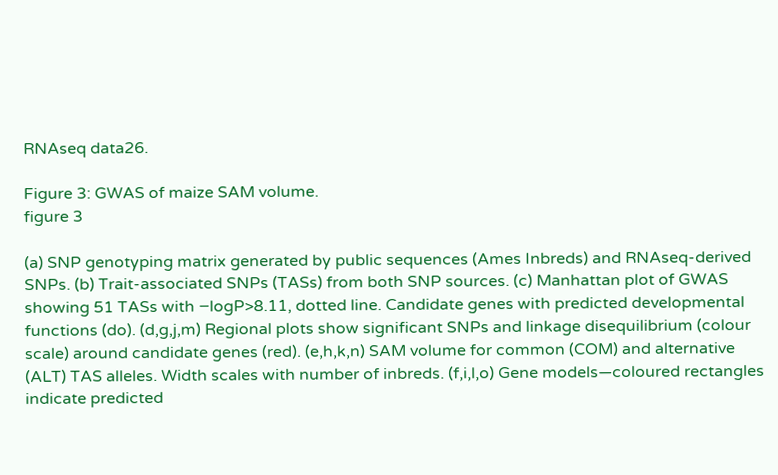RNAseq data26.

Figure 3: GWAS of maize SAM volume.
figure 3

(a) SNP genotyping matrix generated by public sequences (Ames Inbreds) and RNAseq-derived SNPs. (b) Trait-associated SNPs (TASs) from both SNP sources. (c) Manhattan plot of GWAS showing 51 TASs with −logP>8.11, dotted line. Candidate genes with predicted developmental functions (do). (d,g,j,m) Regional plots show significant SNPs and linkage disequilibrium (colour scale) around candidate genes (red). (e,h,k,n) SAM volume for common (COM) and alternative (ALT) TAS alleles. Width scales with number of inbreds. (f,i,l,o) Gene models—coloured rectangles indicate predicted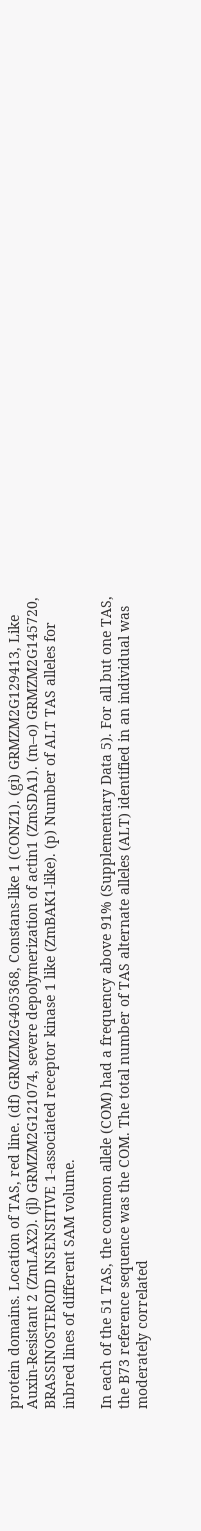protein domains. Location of TAS, red line. (df) GRMZM2G405368, Constans-like 1 (CONZ1). (gi) GRMZM2G129413, Like Auxin-Resistant 2 (ZmLAX2). (jl) GRMZM2G121074, severe depolymerization of actin1 (ZmSDA1). (m–o) GRMZM2G145720, BRASSINOSTEROID INSENSITIVE 1-associated receptor kinase 1 like (ZmBAK1-like). (p) Number of ALT TAS alleles for inbred lines of different SAM volume.

In each of the 51 TAS, the common allele (COM) had a frequency above 91% (Supplementary Data 5). For all but one TAS, the B73 reference sequence was the COM. The total number of TAS alternate alleles (ALT) identified in an individual was moderately correlated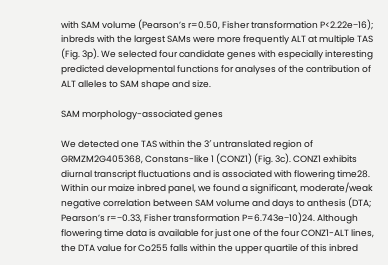with SAM volume (Pearson’s r=0.50, Fisher transformation P<2.22e−16); inbreds with the largest SAMs were more frequently ALT at multiple TAS (Fig. 3p). We selected four candidate genes with especially interesting predicted developmental functions for analyses of the contribution of ALT alleles to SAM shape and size.

SAM morphology-associated genes

We detected one TAS within the 3′ untranslated region of GRMZM2G405368, Constans-like 1 (CONZ1) (Fig. 3c). CONZ1 exhibits diurnal transcript fluctuations and is associated with flowering time28. Within our maize inbred panel, we found a significant, moderate/weak negative correlation between SAM volume and days to anthesis (DTA; Pearson’s r=−0.33, Fisher transformation P=6.743e−10)24. Although flowering time data is available for just one of the four CONZ1-ALT lines, the DTA value for Co255 falls within the upper quartile of this inbred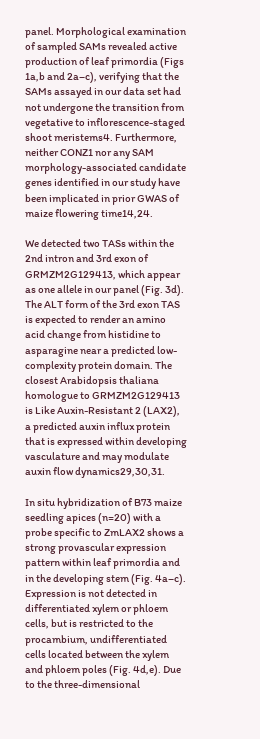panel. Morphological examination of sampled SAMs revealed active production of leaf primordia (Figs 1a,b and 2a–c), verifying that the SAMs assayed in our data set had not undergone the transition from vegetative to inflorescence-staged shoot meristems4. Furthermore, neither CONZ1 nor any SAM morphology-associated candidate genes identified in our study have been implicated in prior GWAS of maize flowering time14,24.

We detected two TASs within the 2nd intron and 3rd exon of GRMZM2G129413, which appear as one allele in our panel (Fig. 3d). The ALT form of the 3rd exon TAS is expected to render an amino acid change from histidine to asparagine near a predicted low-complexity protein domain. The closest Arabidopsis thaliana homologue to GRMZM2G129413 is Like Auxin-Resistant 2 (LAX2), a predicted auxin influx protein that is expressed within developing vasculature and may modulate auxin flow dynamics29,30,31.

In situ hybridization of B73 maize seedling apices (n=20) with a probe specific to ZmLAX2 shows a strong provascular expression pattern within leaf primordia and in the developing stem (Fig. 4a–c). Expression is not detected in differentiated xylem or phloem cells, but is restricted to the procambium, undifferentiated cells located between the xylem and phloem poles (Fig. 4d,e). Due to the three-dimensional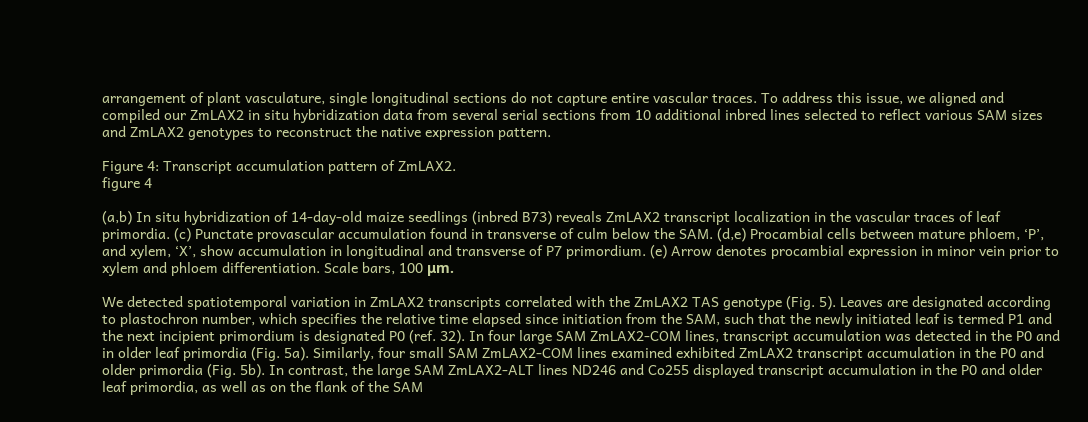arrangement of plant vasculature, single longitudinal sections do not capture entire vascular traces. To address this issue, we aligned and compiled our ZmLAX2 in situ hybridization data from several serial sections from 10 additional inbred lines selected to reflect various SAM sizes and ZmLAX2 genotypes to reconstruct the native expression pattern.

Figure 4: Transcript accumulation pattern of ZmLAX2.
figure 4

(a,b) In situ hybridization of 14-day-old maize seedlings (inbred B73) reveals ZmLAX2 transcript localization in the vascular traces of leaf primordia. (c) Punctate provascular accumulation found in transverse of culm below the SAM. (d,e) Procambial cells between mature phloem, ‘P’, and xylem, ‘X’, show accumulation in longitudinal and transverse of P7 primordium. (e) Arrow denotes procambial expression in minor vein prior to xylem and phloem differentiation. Scale bars, 100 μm.

We detected spatiotemporal variation in ZmLAX2 transcripts correlated with the ZmLAX2 TAS genotype (Fig. 5). Leaves are designated according to plastochron number, which specifies the relative time elapsed since initiation from the SAM, such that the newly initiated leaf is termed P1 and the next incipient primordium is designated P0 (ref. 32). In four large SAM ZmLAX2-COM lines, transcript accumulation was detected in the P0 and in older leaf primordia (Fig. 5a). Similarly, four small SAM ZmLAX2-COM lines examined exhibited ZmLAX2 transcript accumulation in the P0 and older primordia (Fig. 5b). In contrast, the large SAM ZmLAX2-ALT lines ND246 and Co255 displayed transcript accumulation in the P0 and older leaf primordia, as well as on the flank of the SAM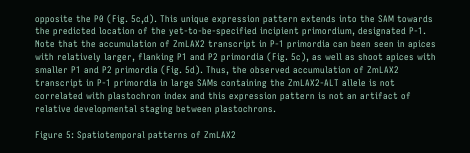opposite the P0 (Fig. 5c,d). This unique expression pattern extends into the SAM towards the predicted location of the yet-to-be-specified incipient primordium, designated P-1. Note that the accumulation of ZmLAX2 transcript in P-1 primordia can been seen in apices with relatively larger, flanking P1 and P2 primordia (Fig. 5c), as well as shoot apices with smaller P1 and P2 primordia (Fig. 5d). Thus, the observed accumulation of ZmLAX2 transcript in P-1 primordia in large SAMs containing the ZmLAX2-ALT allele is not correlated with plastochron index and this expression pattern is not an artifact of relative developmental staging between plastochrons.

Figure 5: Spatiotemporal patterns of ZmLAX2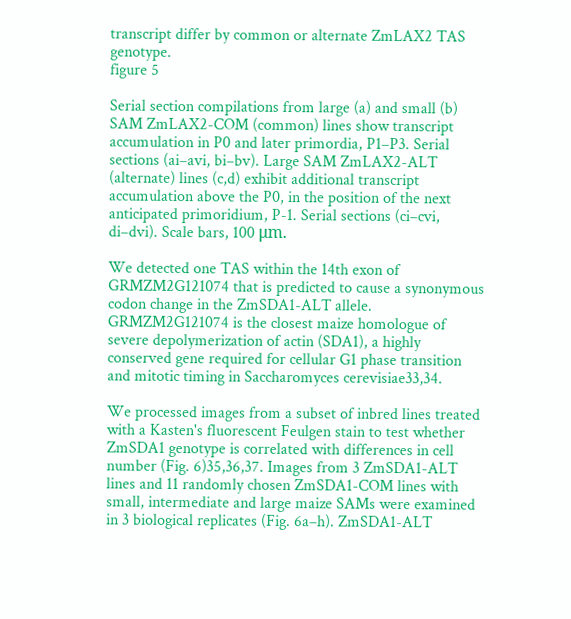transcript differ by common or alternate ZmLAX2 TAS genotype.
figure 5

Serial section compilations from large (a) and small (b) SAM ZmLAX2-COM (common) lines show transcript accumulation in P0 and later primordia, P1–P3. Serial sections (ai–avi, bi–bv). Large SAM ZmLAX2-ALT (alternate) lines (c,d) exhibit additional transcript accumulation above the P0, in the position of the next anticipated primoridium, P-1. Serial sections (ci–cvi, di–dvi). Scale bars, 100 μm.

We detected one TAS within the 14th exon of GRMZM2G121074 that is predicted to cause a synonymous codon change in the ZmSDA1-ALT allele. GRMZM2G121074 is the closest maize homologue of severe depolymerization of actin (SDA1), a highly conserved gene required for cellular G1 phase transition and mitotic timing in Saccharomyces cerevisiae33,34.

We processed images from a subset of inbred lines treated with a Kasten's fluorescent Feulgen stain to test whether ZmSDA1 genotype is correlated with differences in cell number (Fig. 6)35,36,37. Images from 3 ZmSDA1-ALT lines and 11 randomly chosen ZmSDA1-COM lines with small, intermediate and large maize SAMs were examined in 3 biological replicates (Fig. 6a–h). ZmSDA1-ALT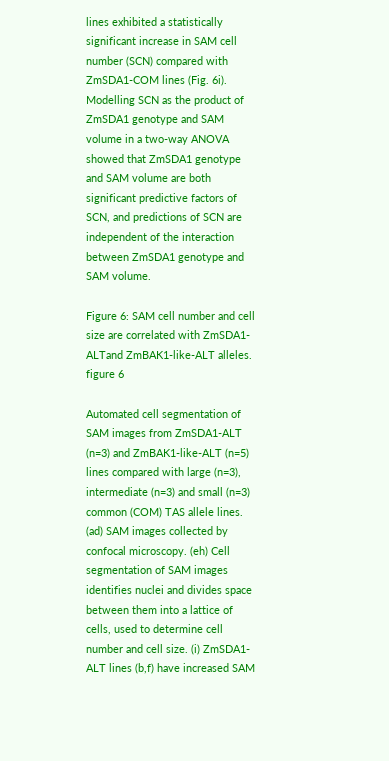lines exhibited a statistically significant increase in SAM cell number (SCN) compared with ZmSDA1-COM lines (Fig. 6i). Modelling SCN as the product of ZmSDA1 genotype and SAM volume in a two-way ANOVA showed that ZmSDA1 genotype and SAM volume are both significant predictive factors of SCN, and predictions of SCN are independent of the interaction between ZmSDA1 genotype and SAM volume.

Figure 6: SAM cell number and cell size are correlated with ZmSDA1-ALTand ZmBAK1-like-ALT alleles.
figure 6

Automated cell segmentation of SAM images from ZmSDA1-ALT (n=3) and ZmBAK1-like-ALT (n=5) lines compared with large (n=3), intermediate (n=3) and small (n=3) common (COM) TAS allele lines. (ad) SAM images collected by confocal microscopy. (eh) Cell segmentation of SAM images identifies nuclei and divides space between them into a lattice of cells, used to determine cell number and cell size. (i) ZmSDA1-ALT lines (b,f) have increased SAM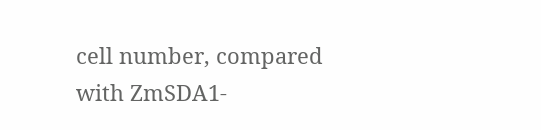cell number, compared with ZmSDA1-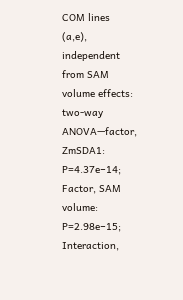COM lines (a,e), independent from SAM volume effects: two-way ANOVA—factor, ZmSDA1: P=4.37e−14; Factor, SAM volume: P=2.98e−15; Interaction,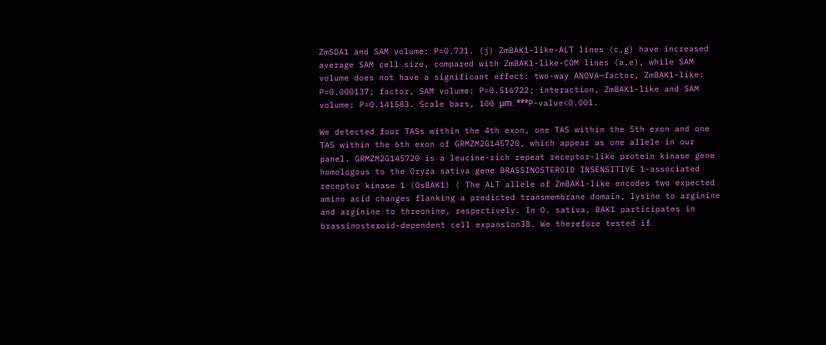ZmSDA1 and SAM volume: P=0.731. (j) ZmBAK1-like-ALT lines (c,g) have increased average SAM cell size, compared with ZmBAK1-like-COM lines (a,e), while SAM volume does not have a significant effect: two-way ANOVA—factor, ZmBAK1-like: P=0.000137; factor, SAM volume: P=0.516722; interaction, ZmBAK1-like and SAM volume: P=0.141583. Scale bars, 100 μm. ***P-value<0.001.

We detected four TASs within the 4th exon, one TAS within the 5th exon and one TAS within the 6th exon of GRMZM2G145720, which appear as one allele in our panel. GRMZM2G145720 is a leucine-rich repeat receptor-like protein kinase gene homologous to the Oryza sativa gene BRASSINOSTEROID INSENSITIVE 1-associated receptor kinase 1 (OsBAK1) ( The ALT allele of ZmBAK1-like encodes two expected amino acid changes flanking a predicted transmembrane domain, lysine to arginine and arginine to threonine, respectively. In O. sativa, BAK1 participates in brassinosteroid-dependent cell expansion38. We therefore tested if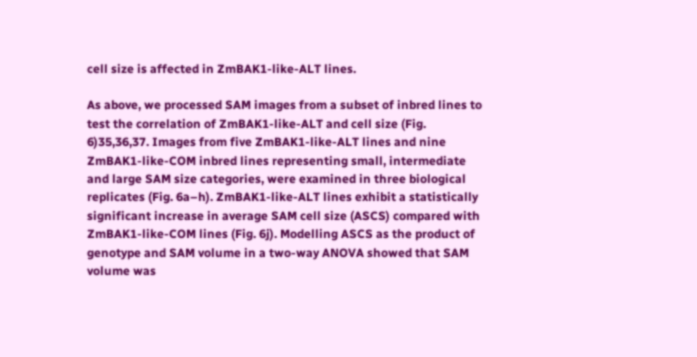cell size is affected in ZmBAK1-like-ALT lines.

As above, we processed SAM images from a subset of inbred lines to test the correlation of ZmBAK1-like-ALT and cell size (Fig. 6)35,36,37. Images from five ZmBAK1-like-ALT lines and nine ZmBAK1-like-COM inbred lines representing small, intermediate and large SAM size categories, were examined in three biological replicates (Fig. 6a–h). ZmBAK1-like-ALT lines exhibit a statistically significant increase in average SAM cell size (ASCS) compared with ZmBAK1-like-COM lines (Fig. 6j). Modelling ASCS as the product of genotype and SAM volume in a two-way ANOVA showed that SAM volume was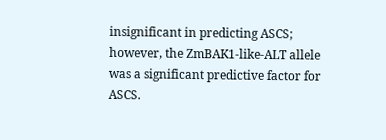insignificant in predicting ASCS; however, the ZmBAK1-like-ALT allele was a significant predictive factor for ASCS.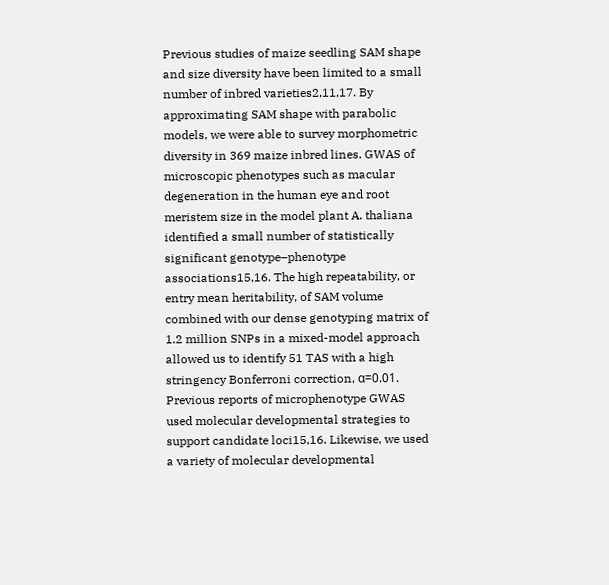Previous studies of maize seedling SAM shape and size diversity have been limited to a small number of inbred varieties2,11,17. By approximating SAM shape with parabolic models, we were able to survey morphometric diversity in 369 maize inbred lines. GWAS of microscopic phenotypes such as macular degeneration in the human eye and root meristem size in the model plant A. thaliana identified a small number of statistically significant genotype–phenotype associations15,16. The high repeatability, or entry mean heritability, of SAM volume combined with our dense genotyping matrix of 1.2 million SNPs in a mixed-model approach allowed us to identify 51 TAS with a high stringency Bonferroni correction, α=0.01. Previous reports of microphenotype GWAS used molecular developmental strategies to support candidate loci15,16. Likewise, we used a variety of molecular developmental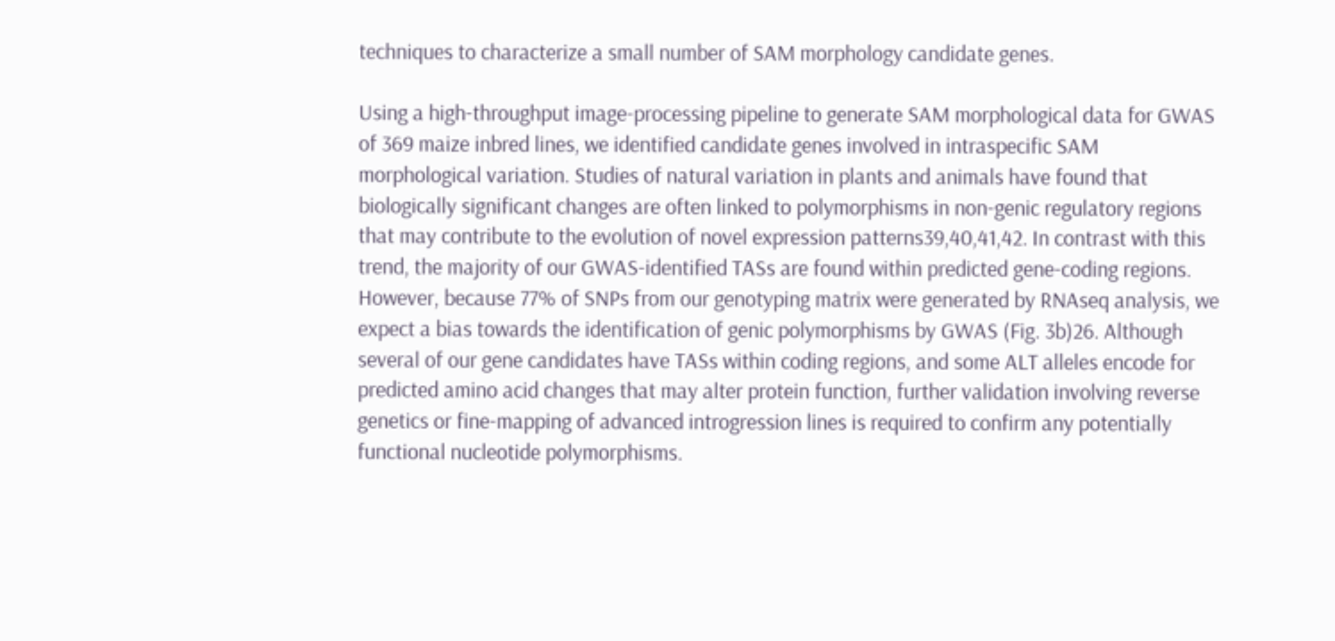techniques to characterize a small number of SAM morphology candidate genes.

Using a high-throughput image-processing pipeline to generate SAM morphological data for GWAS of 369 maize inbred lines, we identified candidate genes involved in intraspecific SAM morphological variation. Studies of natural variation in plants and animals have found that biologically significant changes are often linked to polymorphisms in non-genic regulatory regions that may contribute to the evolution of novel expression patterns39,40,41,42. In contrast with this trend, the majority of our GWAS-identified TASs are found within predicted gene-coding regions. However, because 77% of SNPs from our genotyping matrix were generated by RNAseq analysis, we expect a bias towards the identification of genic polymorphisms by GWAS (Fig. 3b)26. Although several of our gene candidates have TASs within coding regions, and some ALT alleles encode for predicted amino acid changes that may alter protein function, further validation involving reverse genetics or fine-mapping of advanced introgression lines is required to confirm any potentially functional nucleotide polymorphisms.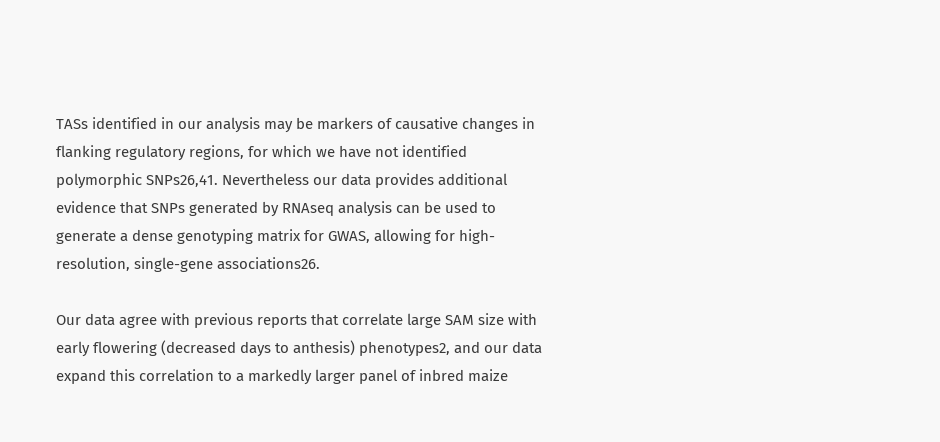TASs identified in our analysis may be markers of causative changes in flanking regulatory regions, for which we have not identified polymorphic SNPs26,41. Nevertheless our data provides additional evidence that SNPs generated by RNAseq analysis can be used to generate a dense genotyping matrix for GWAS, allowing for high-resolution, single-gene associations26.

Our data agree with previous reports that correlate large SAM size with early flowering (decreased days to anthesis) phenotypes2, and our data expand this correlation to a markedly larger panel of inbred maize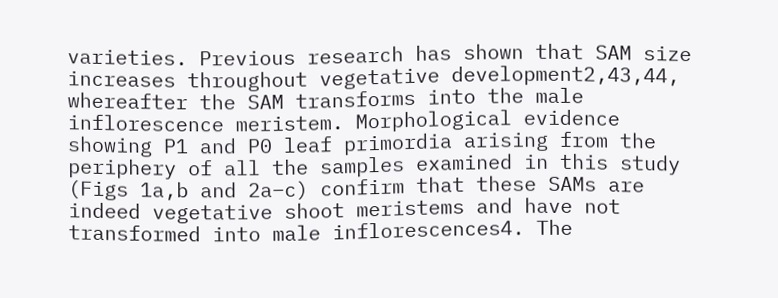varieties. Previous research has shown that SAM size increases throughout vegetative development2,43,44, whereafter the SAM transforms into the male inflorescence meristem. Morphological evidence showing P1 and P0 leaf primordia arising from the periphery of all the samples examined in this study (Figs 1a,b and 2a–c) confirm that these SAMs are indeed vegetative shoot meristems and have not transformed into male inflorescences4. The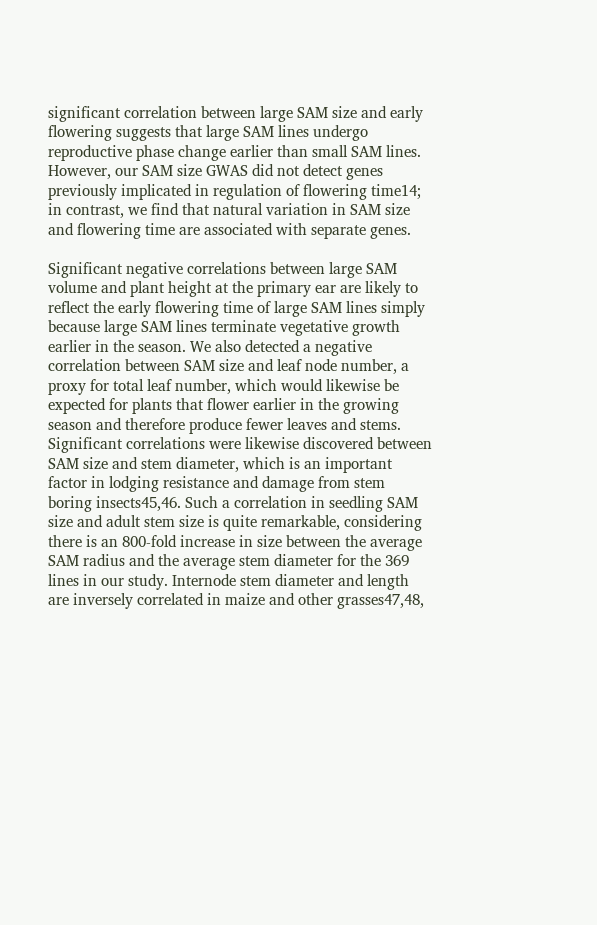significant correlation between large SAM size and early flowering suggests that large SAM lines undergo reproductive phase change earlier than small SAM lines. However, our SAM size GWAS did not detect genes previously implicated in regulation of flowering time14; in contrast, we find that natural variation in SAM size and flowering time are associated with separate genes.

Significant negative correlations between large SAM volume and plant height at the primary ear are likely to reflect the early flowering time of large SAM lines simply because large SAM lines terminate vegetative growth earlier in the season. We also detected a negative correlation between SAM size and leaf node number, a proxy for total leaf number, which would likewise be expected for plants that flower earlier in the growing season and therefore produce fewer leaves and stems. Significant correlations were likewise discovered between SAM size and stem diameter, which is an important factor in lodging resistance and damage from stem boring insects45,46. Such a correlation in seedling SAM size and adult stem size is quite remarkable, considering there is an 800-fold increase in size between the average SAM radius and the average stem diameter for the 369 lines in our study. Internode stem diameter and length are inversely correlated in maize and other grasses47,48,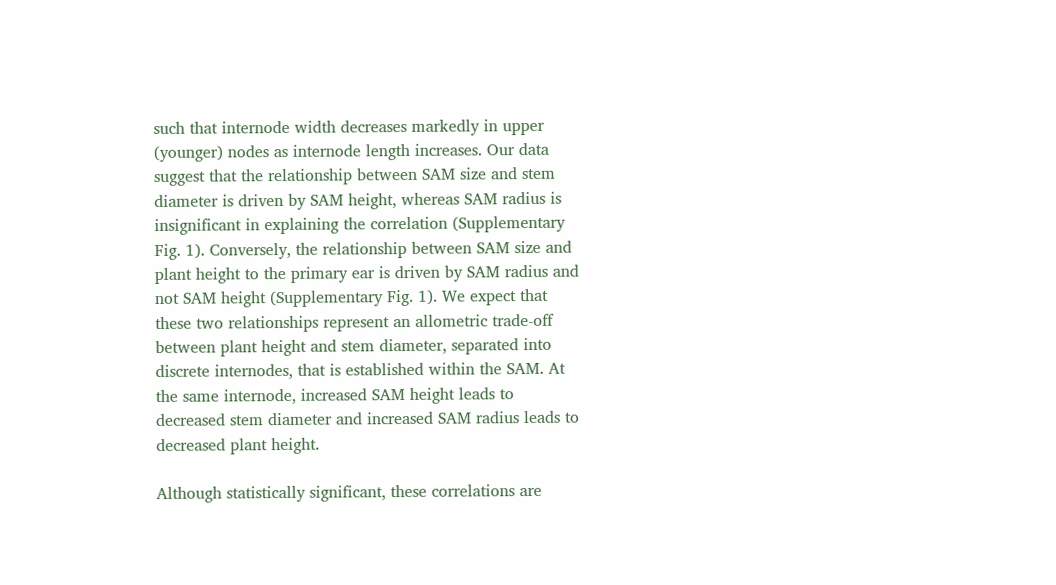such that internode width decreases markedly in upper (younger) nodes as internode length increases. Our data suggest that the relationship between SAM size and stem diameter is driven by SAM height, whereas SAM radius is insignificant in explaining the correlation (Supplementary Fig. 1). Conversely, the relationship between SAM size and plant height to the primary ear is driven by SAM radius and not SAM height (Supplementary Fig. 1). We expect that these two relationships represent an allometric trade-off between plant height and stem diameter, separated into discrete internodes, that is established within the SAM. At the same internode, increased SAM height leads to decreased stem diameter and increased SAM radius leads to decreased plant height.

Although statistically significant, these correlations are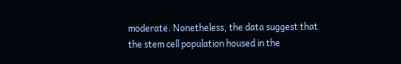moderate. Nonetheless, the data suggest that the stem cell population housed in the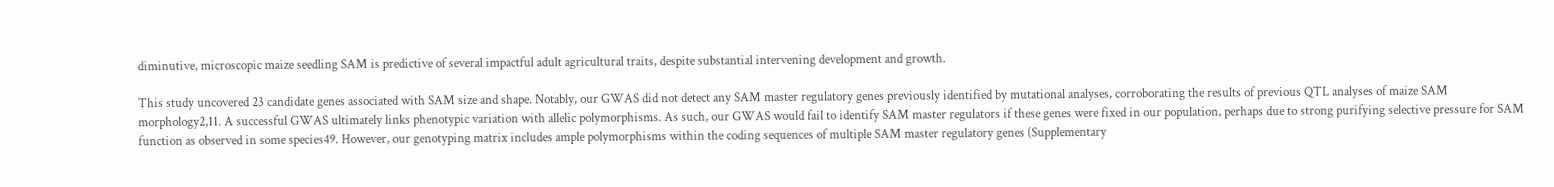diminutive, microscopic maize seedling SAM is predictive of several impactful adult agricultural traits, despite substantial intervening development and growth.

This study uncovered 23 candidate genes associated with SAM size and shape. Notably, our GWAS did not detect any SAM master regulatory genes previously identified by mutational analyses, corroborating the results of previous QTL analyses of maize SAM morphology2,11. A successful GWAS ultimately links phenotypic variation with allelic polymorphisms. As such, our GWAS would fail to identify SAM master regulators if these genes were fixed in our population, perhaps due to strong purifying selective pressure for SAM function as observed in some species49. However, our genotyping matrix includes ample polymorphisms within the coding sequences of multiple SAM master regulatory genes (Supplementary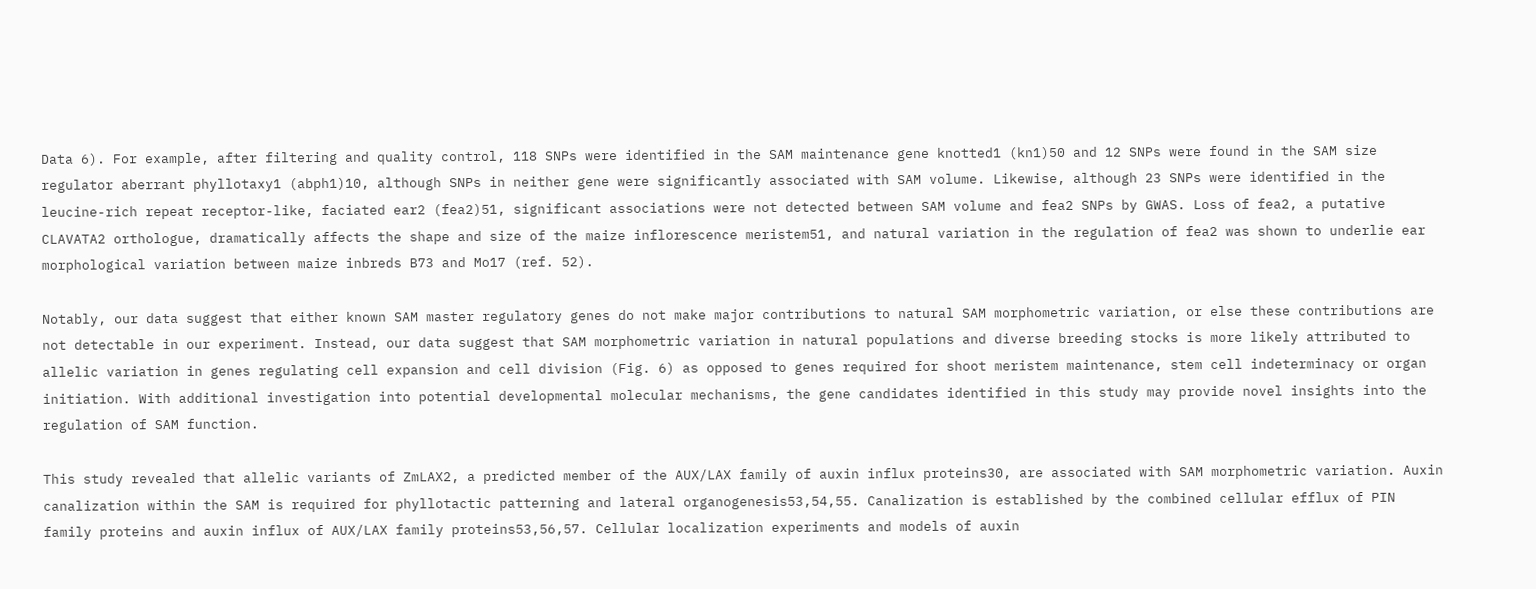Data 6). For example, after filtering and quality control, 118 SNPs were identified in the SAM maintenance gene knotted1 (kn1)50 and 12 SNPs were found in the SAM size regulator aberrant phyllotaxy1 (abph1)10, although SNPs in neither gene were significantly associated with SAM volume. Likewise, although 23 SNPs were identified in the leucine-rich repeat receptor-like, faciated ear2 (fea2)51, significant associations were not detected between SAM volume and fea2 SNPs by GWAS. Loss of fea2, a putative CLAVATA2 orthologue, dramatically affects the shape and size of the maize inflorescence meristem51, and natural variation in the regulation of fea2 was shown to underlie ear morphological variation between maize inbreds B73 and Mo17 (ref. 52).

Notably, our data suggest that either known SAM master regulatory genes do not make major contributions to natural SAM morphometric variation, or else these contributions are not detectable in our experiment. Instead, our data suggest that SAM morphometric variation in natural populations and diverse breeding stocks is more likely attributed to allelic variation in genes regulating cell expansion and cell division (Fig. 6) as opposed to genes required for shoot meristem maintenance, stem cell indeterminacy or organ initiation. With additional investigation into potential developmental molecular mechanisms, the gene candidates identified in this study may provide novel insights into the regulation of SAM function.

This study revealed that allelic variants of ZmLAX2, a predicted member of the AUX/LAX family of auxin influx proteins30, are associated with SAM morphometric variation. Auxin canalization within the SAM is required for phyllotactic patterning and lateral organogenesis53,54,55. Canalization is established by the combined cellular efflux of PIN family proteins and auxin influx of AUX/LAX family proteins53,56,57. Cellular localization experiments and models of auxin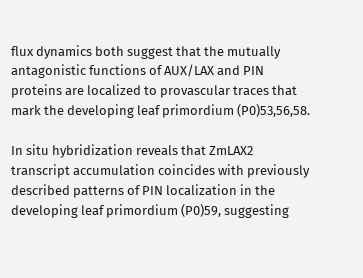flux dynamics both suggest that the mutually antagonistic functions of AUX/LAX and PIN proteins are localized to provascular traces that mark the developing leaf primordium (P0)53,56,58.

In situ hybridization reveals that ZmLAX2 transcript accumulation coincides with previously described patterns of PIN localization in the developing leaf primordium (P0)59, suggesting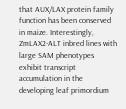that AUX/LAX protein family function has been conserved in maize. Interestingly, ZmLAX2-ALT inbred lines with large SAM phenotypes exhibit transcript accumulation in the developing leaf primordium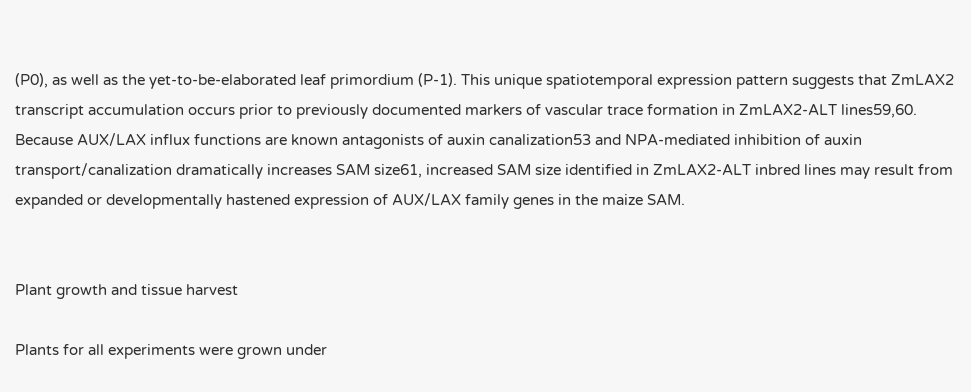(P0), as well as the yet-to-be-elaborated leaf primordium (P-1). This unique spatiotemporal expression pattern suggests that ZmLAX2 transcript accumulation occurs prior to previously documented markers of vascular trace formation in ZmLAX2-ALT lines59,60. Because AUX/LAX influx functions are known antagonists of auxin canalization53 and NPA-mediated inhibition of auxin transport/canalization dramatically increases SAM size61, increased SAM size identified in ZmLAX2-ALT inbred lines may result from expanded or developmentally hastened expression of AUX/LAX family genes in the maize SAM.


Plant growth and tissue harvest

Plants for all experiments were grown under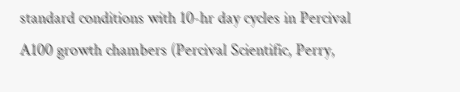standard conditions with 10-hr day cycles in Percival A100 growth chambers (Percival Scientific, Perry,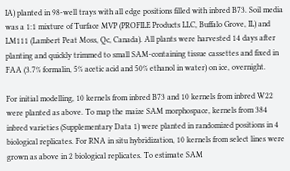IA) planted in 98-well trays with all edge positions filled with inbred B73. Soil media was a 1:1 mixture of Turface MVP (PROFILE Products LLC, Buffalo Grove, IL) and LM111 (Lambert Peat Moss, Qc, Canada). All plants were harvested 14 days after planting and quickly trimmed to small SAM-containing tissue cassettes and fixed in FAA (3.7% formalin, 5% acetic acid and 50% ethanol in water) on ice, overnight.

For initial modelling, 10 kernels from inbred B73 and 10 kernels from inbred W22 were planted as above. To map the maize SAM morphospace, kernels from 384 inbred varieties (Supplementary Data 1) were planted in randomized positions in 4 biological replicates. For RNA in situ hybridization, 10 kernels from select lines were grown as above in 2 biological replicates. To estimate SAM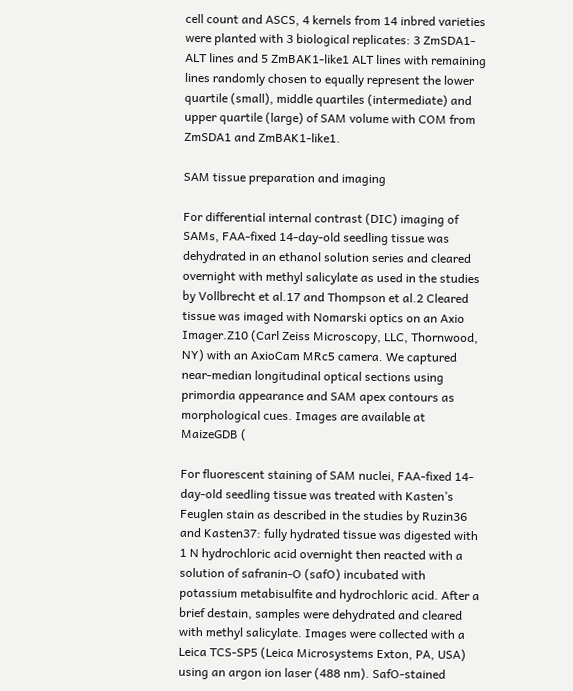cell count and ASCS, 4 kernels from 14 inbred varieties were planted with 3 biological replicates: 3 ZmSDA1-ALT lines and 5 ZmBAK1-like1 ALT lines with remaining lines randomly chosen to equally represent the lower quartile (small), middle quartiles (intermediate) and upper quartile (large) of SAM volume with COM from ZmSDA1 and ZmBAK1-like1.

SAM tissue preparation and imaging

For differential internal contrast (DIC) imaging of SAMs, FAA-fixed 14-day-old seedling tissue was dehydrated in an ethanol solution series and cleared overnight with methyl salicylate as used in the studies by Vollbrecht et al.17 and Thompson et al.2 Cleared tissue was imaged with Nomarski optics on an Axio Imager.Z10 (Carl Zeiss Microscopy, LLC, Thornwood, NY) with an AxioCam MRc5 camera. We captured near-median longitudinal optical sections using primordia appearance and SAM apex contours as morphological cues. Images are available at MaizeGDB (

For fluorescent staining of SAM nuclei, FAA-fixed 14-day-old seedling tissue was treated with Kasten’s Feuglen stain as described in the studies by Ruzin36 and Kasten37: fully hydrated tissue was digested with 1 N hydrochloric acid overnight then reacted with a solution of safranin-O (safO) incubated with potassium metabisulfite and hydrochloric acid. After a brief destain, samples were dehydrated and cleared with methyl salicylate. Images were collected with a Leica TCS-SP5 (Leica Microsystems Exton, PA, USA) using an argon ion laser (488 nm). SafO-stained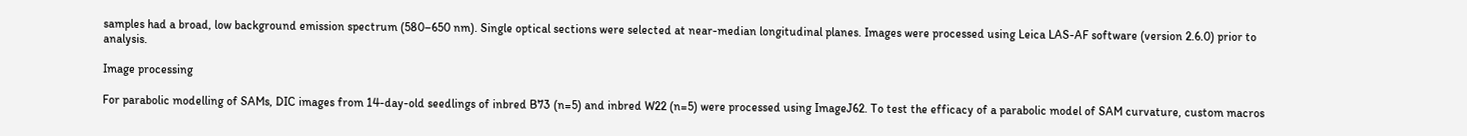samples had a broad, low background emission spectrum (580–650 nm). Single optical sections were selected at near-median longitudinal planes. Images were processed using Leica LAS-AF software (version 2.6.0) prior to analysis.

Image processing

For parabolic modelling of SAMs, DIC images from 14-day-old seedlings of inbred B73 (n=5) and inbred W22 (n=5) were processed using ImageJ62. To test the efficacy of a parabolic model of SAM curvature, custom macros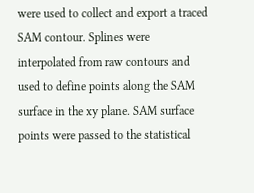were used to collect and export a traced SAM contour. Splines were interpolated from raw contours and used to define points along the SAM surface in the xy plane. SAM surface points were passed to the statistical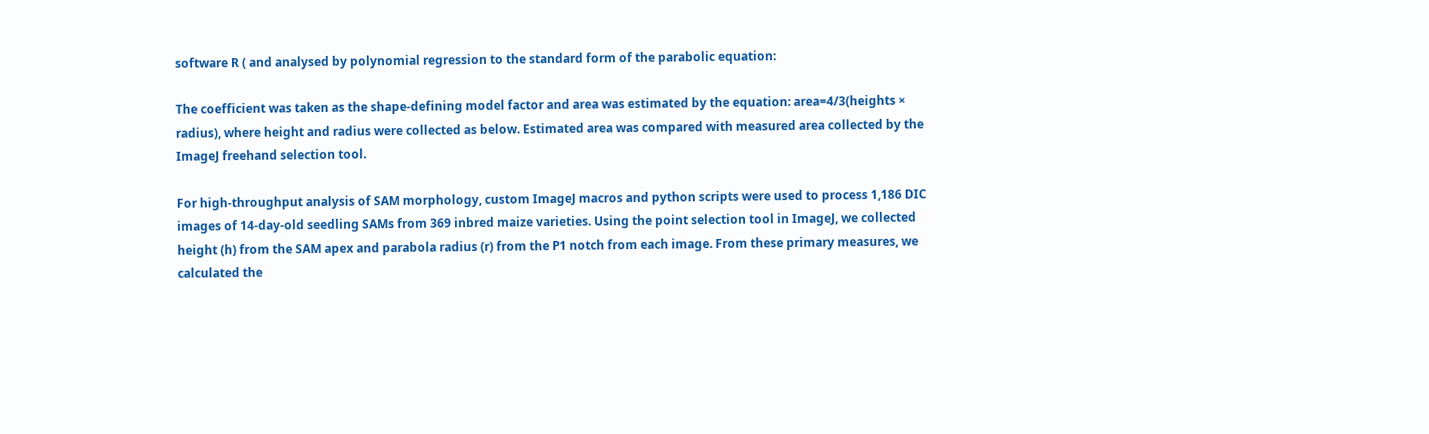software R ( and analysed by polynomial regression to the standard form of the parabolic equation:

The coefficient was taken as the shape-defining model factor and area was estimated by the equation: area=4/3(heights × radius), where height and radius were collected as below. Estimated area was compared with measured area collected by the ImageJ freehand selection tool.

For high-throughput analysis of SAM morphology, custom ImageJ macros and python scripts were used to process 1,186 DIC images of 14-day-old seedling SAMs from 369 inbred maize varieties. Using the point selection tool in ImageJ, we collected height (h) from the SAM apex and parabola radius (r) from the P1 notch from each image. From these primary measures, we calculated the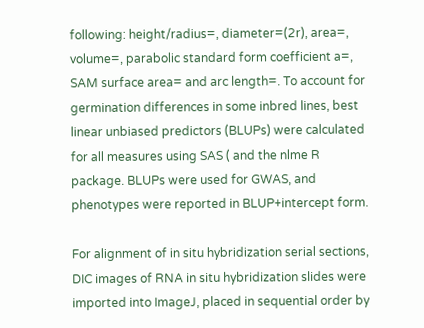following: height/radius=, diameter=(2r), area=, volume=, parabolic standard form coefficient a=, SAM surface area= and arc length=. To account for germination differences in some inbred lines, best linear unbiased predictors (BLUPs) were calculated for all measures using SAS ( and the nlme R package. BLUPs were used for GWAS, and phenotypes were reported in BLUP+intercept form.

For alignment of in situ hybridization serial sections, DIC images of RNA in situ hybridization slides were imported into ImageJ, placed in sequential order by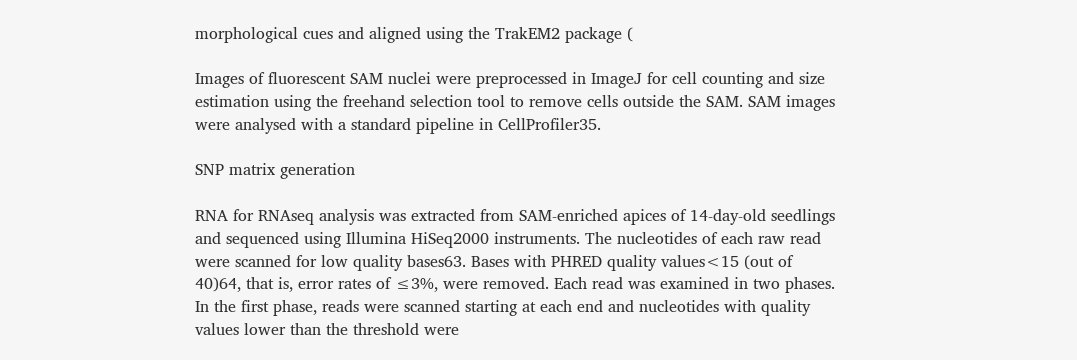morphological cues and aligned using the TrakEM2 package (

Images of fluorescent SAM nuclei were preprocessed in ImageJ for cell counting and size estimation using the freehand selection tool to remove cells outside the SAM. SAM images were analysed with a standard pipeline in CellProfiler35.

SNP matrix generation

RNA for RNAseq analysis was extracted from SAM-enriched apices of 14-day-old seedlings and sequenced using Illumina HiSeq2000 instruments. The nucleotides of each raw read were scanned for low quality bases63. Bases with PHRED quality values<15 (out of 40)64, that is, error rates of ≤3%, were removed. Each read was examined in two phases. In the first phase, reads were scanned starting at each end and nucleotides with quality values lower than the threshold were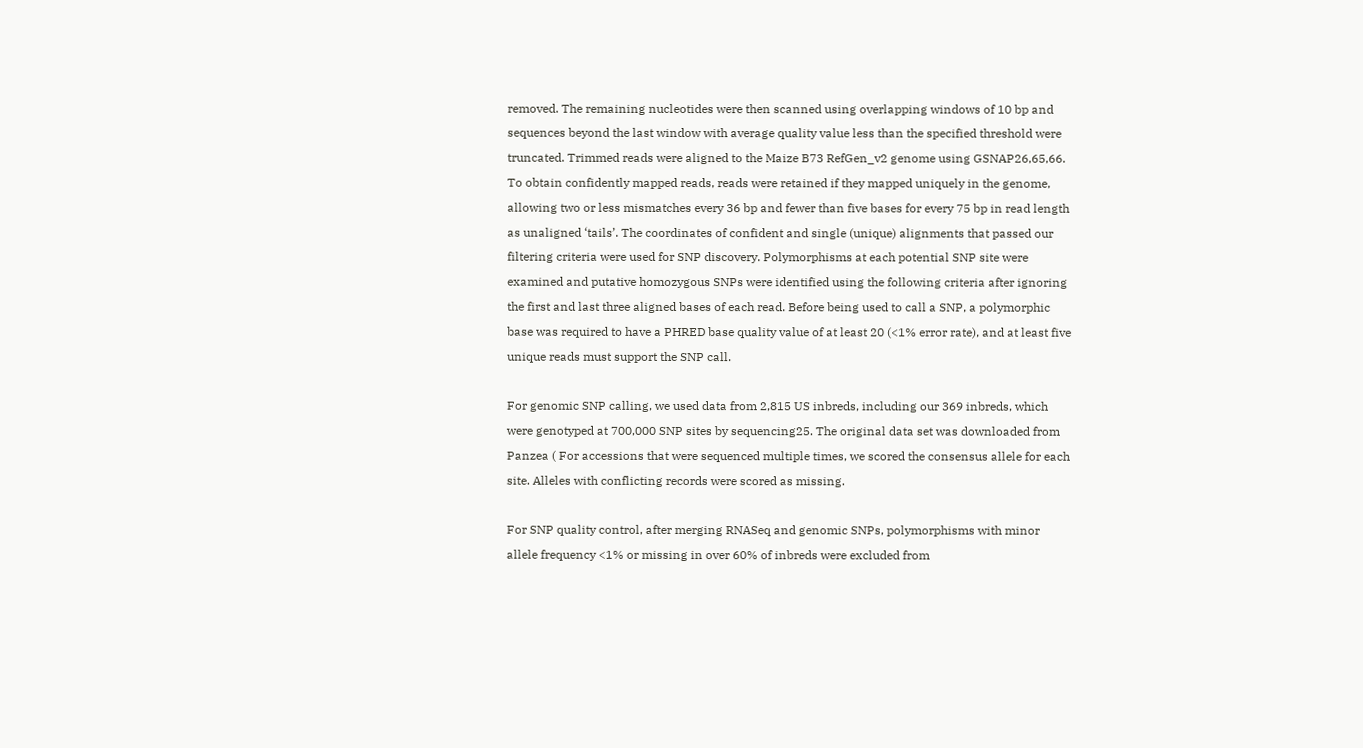removed. The remaining nucleotides were then scanned using overlapping windows of 10 bp and sequences beyond the last window with average quality value less than the specified threshold were truncated. Trimmed reads were aligned to the Maize B73 RefGen_v2 genome using GSNAP26,65,66. To obtain confidently mapped reads, reads were retained if they mapped uniquely in the genome, allowing two or less mismatches every 36 bp and fewer than five bases for every 75 bp in read length as unaligned ‘tails’. The coordinates of confident and single (unique) alignments that passed our filtering criteria were used for SNP discovery. Polymorphisms at each potential SNP site were examined and putative homozygous SNPs were identified using the following criteria after ignoring the first and last three aligned bases of each read. Before being used to call a SNP, a polymorphic base was required to have a PHRED base quality value of at least 20 (<1% error rate), and at least five unique reads must support the SNP call.

For genomic SNP calling, we used data from 2,815 US inbreds, including our 369 inbreds, which were genotyped at 700,000 SNP sites by sequencing25. The original data set was downloaded from Panzea ( For accessions that were sequenced multiple times, we scored the consensus allele for each site. Alleles with conflicting records were scored as missing.

For SNP quality control, after merging RNASeq and genomic SNPs, polymorphisms with minor allele frequency <1% or missing in over 60% of inbreds were excluded from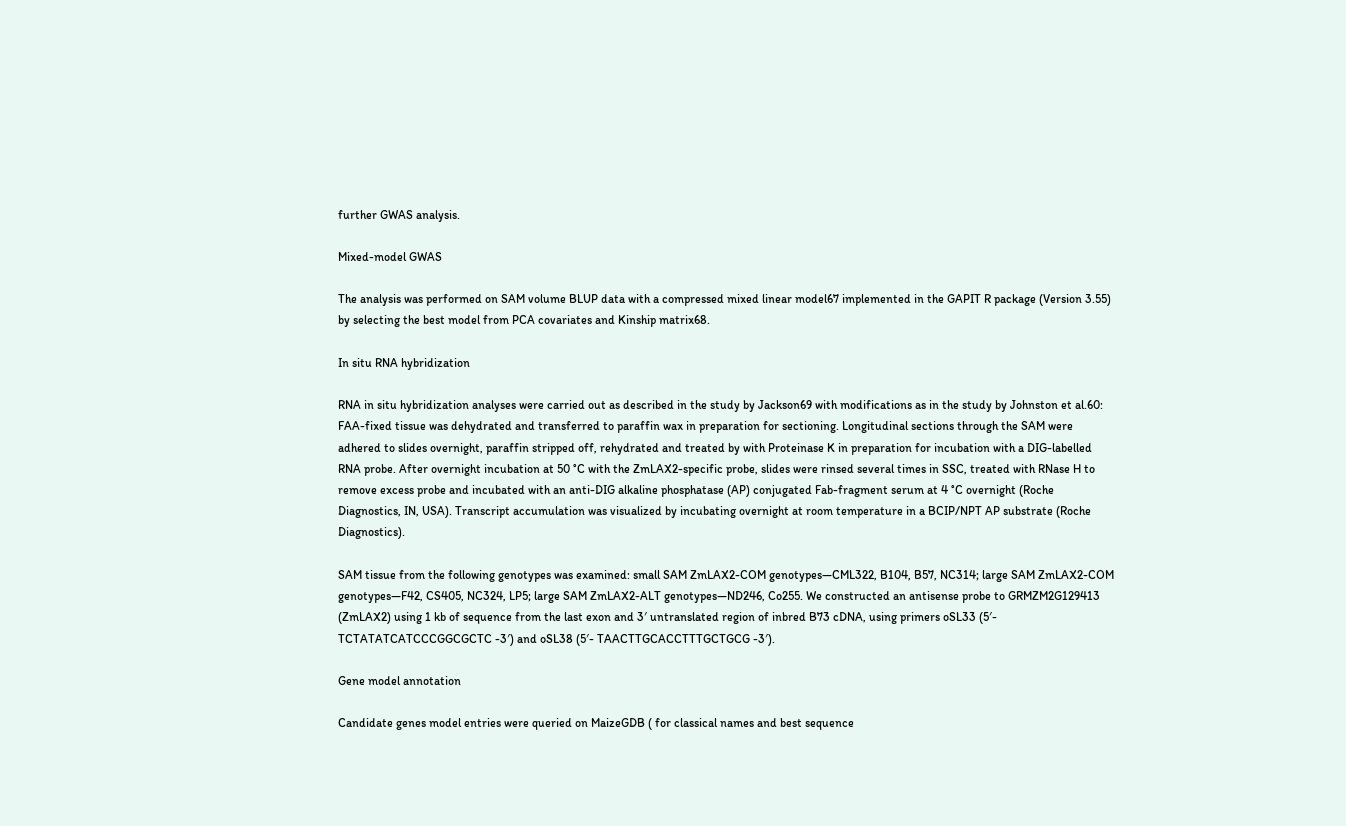further GWAS analysis.

Mixed-model GWAS

The analysis was performed on SAM volume BLUP data with a compressed mixed linear model67 implemented in the GAPIT R package (Version 3.55) by selecting the best model from PCA covariates and Kinship matrix68.

In situ RNA hybridization

RNA in situ hybridization analyses were carried out as described in the study by Jackson69 with modifications as in the study by Johnston et al.60: FAA-fixed tissue was dehydrated and transferred to paraffin wax in preparation for sectioning. Longitudinal sections through the SAM were adhered to slides overnight, paraffin stripped off, rehydrated and treated by with Proteinase K in preparation for incubation with a DIG-labelled RNA probe. After overnight incubation at 50 °C with the ZmLAX2-specific probe, slides were rinsed several times in SSC, treated with RNase H to remove excess probe and incubated with an anti-DIG alkaline phosphatase (AP) conjugated Fab-fragment serum at 4 °C overnight (Roche Diagnostics, IN, USA). Transcript accumulation was visualized by incubating overnight at room temperature in a BCIP/NPT AP substrate (Roche Diagnostics).

SAM tissue from the following genotypes was examined: small SAM ZmLAX2-COM genotypes—CML322, B104, B57, NC314; large SAM ZmLAX2-COM genotypes—F42, CS405, NC324, LP5; large SAM ZmLAX2-ALT genotypes—ND246, Co255. We constructed an antisense probe to GRMZM2G129413 (ZmLAX2) using 1 kb of sequence from the last exon and 3′ untranslated region of inbred B73 cDNA, using primers oSL33 (5′- TCTATATCATCCCGGCGCTC -3′) and oSL38 (5′- TAACTTGCACCTTTGCTGCG -3′).

Gene model annotation

Candidate genes model entries were queried on MaizeGDB ( for classical names and best sequence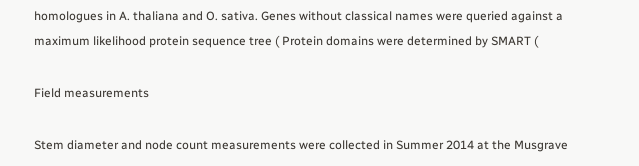homologues in A. thaliana and O. sativa. Genes without classical names were queried against a maximum likelihood protein sequence tree ( Protein domains were determined by SMART (

Field measurements

Stem diameter and node count measurements were collected in Summer 2014 at the Musgrave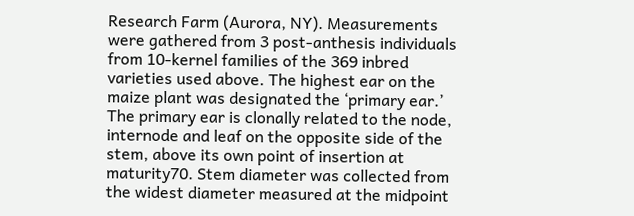Research Farm (Aurora, NY). Measurements were gathered from 3 post-anthesis individuals from 10-kernel families of the 369 inbred varieties used above. The highest ear on the maize plant was designated the ‘primary ear.’ The primary ear is clonally related to the node, internode and leaf on the opposite side of the stem, above its own point of insertion at maturity70. Stem diameter was collected from the widest diameter measured at the midpoint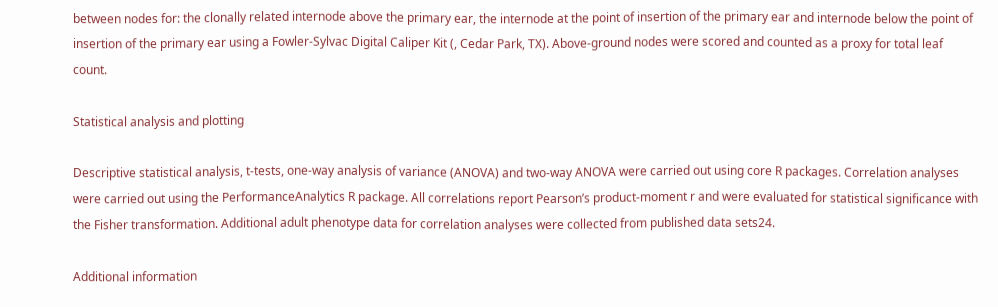between nodes for: the clonally related internode above the primary ear, the internode at the point of insertion of the primary ear and internode below the point of insertion of the primary ear using a Fowler-Sylvac Digital Caliper Kit (, Cedar Park, TX). Above-ground nodes were scored and counted as a proxy for total leaf count.

Statistical analysis and plotting

Descriptive statistical analysis, t-tests, one-way analysis of variance (ANOVA) and two-way ANOVA were carried out using core R packages. Correlation analyses were carried out using the PerformanceAnalytics R package. All correlations report Pearson’s product-moment r and were evaluated for statistical significance with the Fisher transformation. Additional adult phenotype data for correlation analyses were collected from published data sets24.

Additional information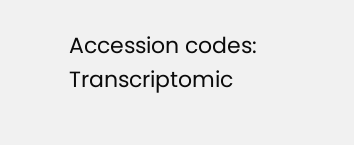Accession codes: Transcriptomic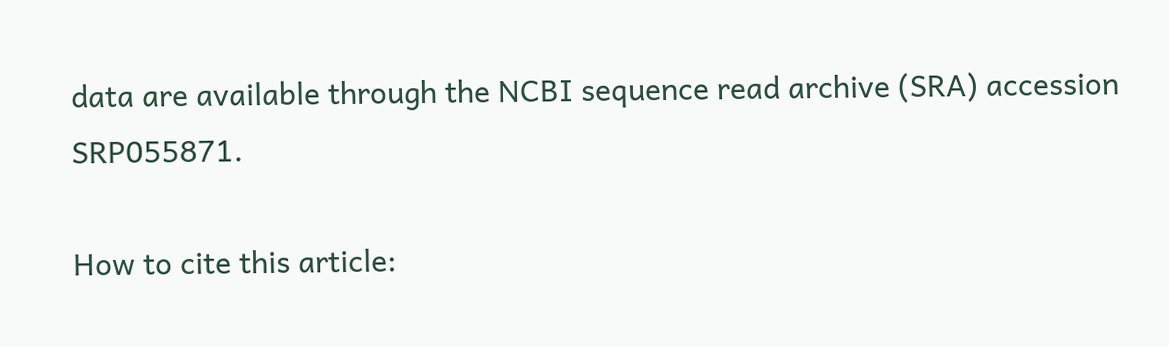data are available through the NCBI sequence read archive (SRA) accession SRP055871.

How to cite this article: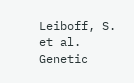Leiboff, S. et al. Genetic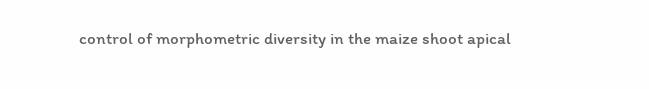control of morphometric diversity in the maize shoot apical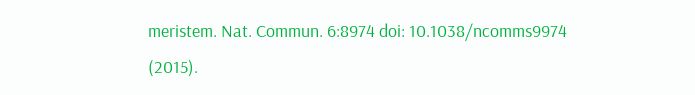meristem. Nat. Commun. 6:8974 doi: 10.1038/ncomms9974 (2015).